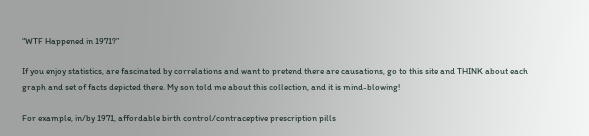“WTF Happened in 1971?”

If you enjoy statistics, are fascinated by correlations and want to pretend there are causations, go to this site and THINK about each graph and set of facts depicted there. My son told me about this collection, and it is mind-blowing!

For example, in/by 1971, affordable birth control/contraceptive prescription pills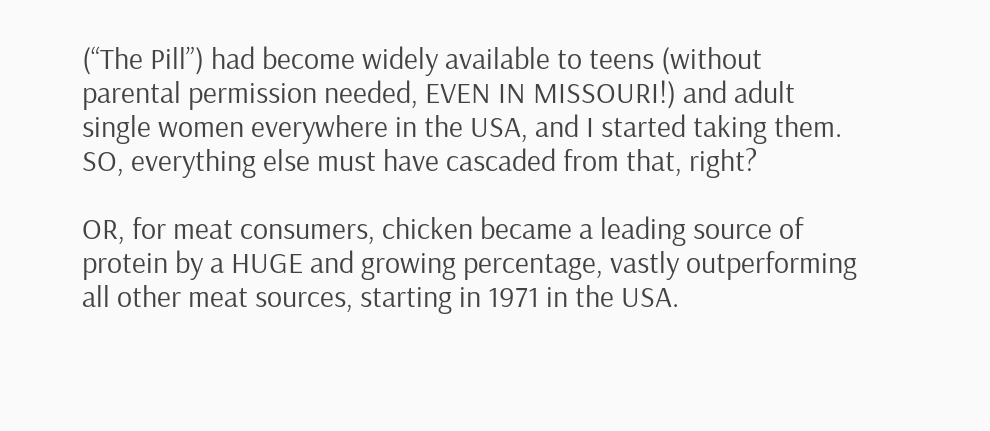(“The Pill”) had become widely available to teens (without parental permission needed, EVEN IN MISSOURI!) and adult single women everywhere in the USA, and I started taking them. SO, everything else must have cascaded from that, right?

OR, for meat consumers, chicken became a leading source of protein by a HUGE and growing percentage, vastly outperforming all other meat sources, starting in 1971 in the USA.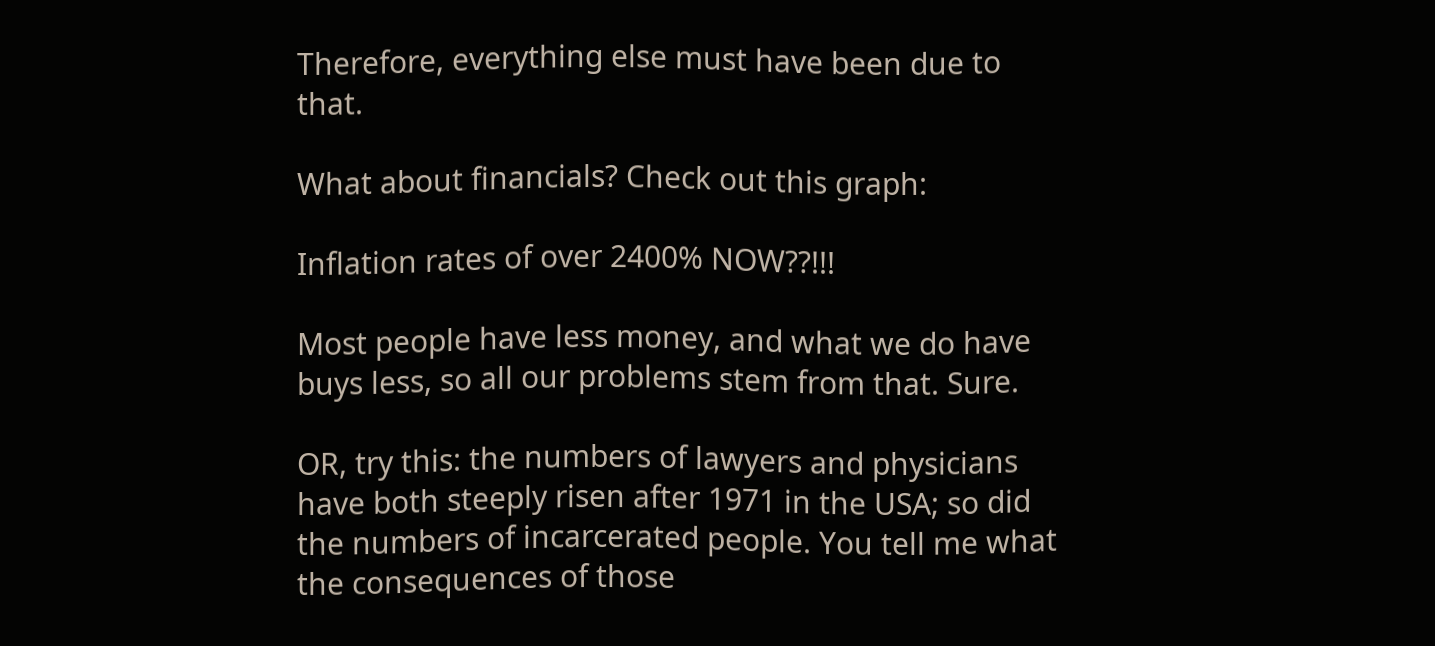Therefore, everything else must have been due to that.

What about financials? Check out this graph:

Inflation rates of over 2400% NOW??!!!

Most people have less money, and what we do have buys less, so all our problems stem from that. Sure.

OR, try this: the numbers of lawyers and physicians have both steeply risen after 1971 in the USA; so did the numbers of incarcerated people. You tell me what the consequences of those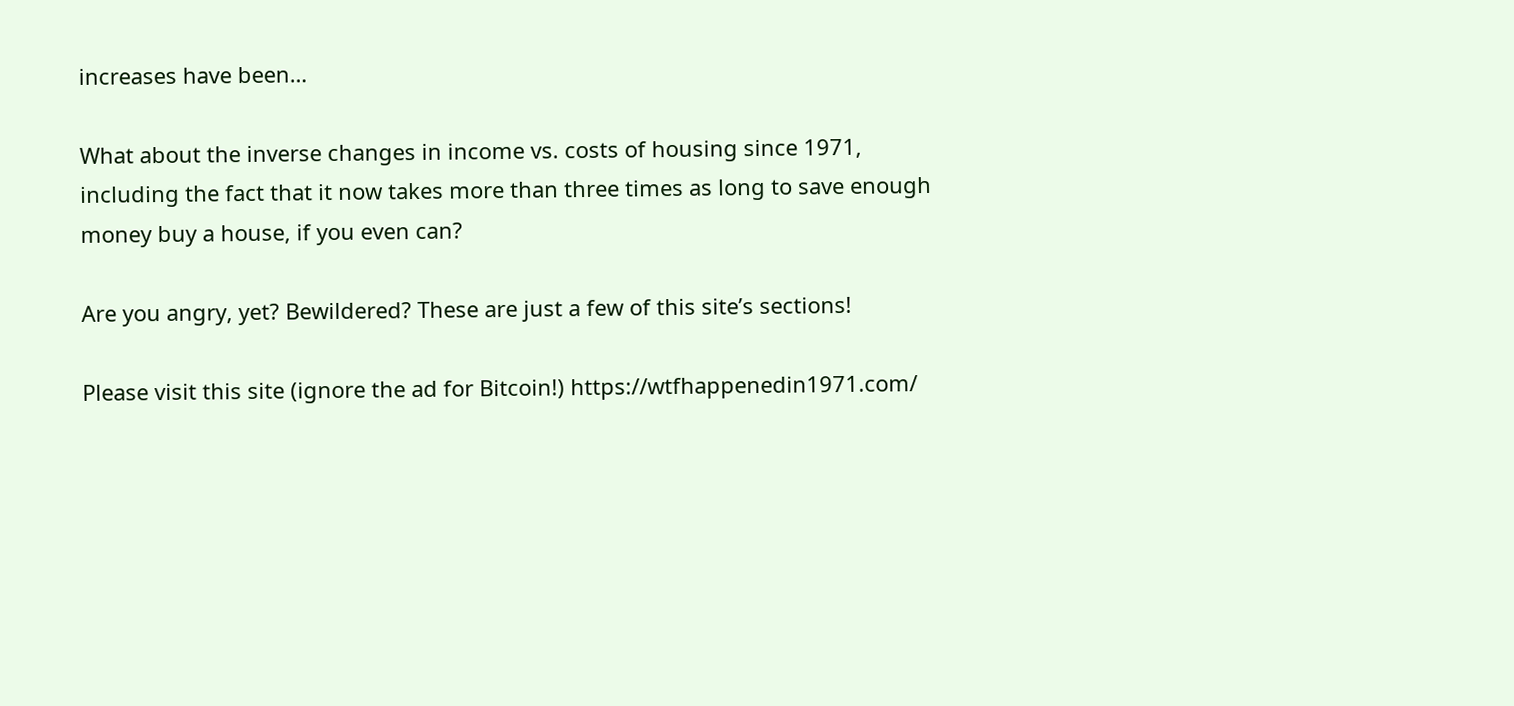increases have been…

What about the inverse changes in income vs. costs of housing since 1971, including the fact that it now takes more than three times as long to save enough money buy a house, if you even can?

Are you angry, yet? Bewildered? These are just a few of this site’s sections!

Please visit this site (ignore the ad for Bitcoin!) https://wtfhappenedin1971.com/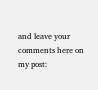and leave your comments here on my post: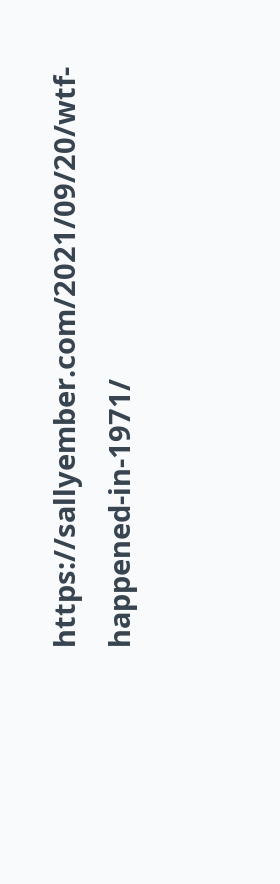https://sallyember.com/2021/09/20/wtf-happened-in-1971/